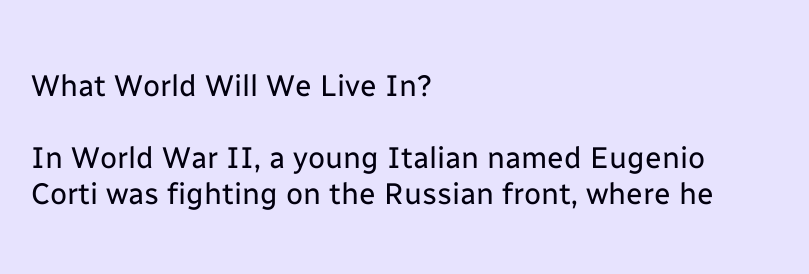What World Will We Live In?

In World War II, a young Italian named Eugenio Corti was fighting on the Russian front, where he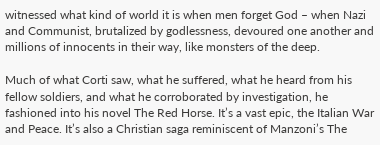witnessed what kind of world it is when men forget God – when Nazi and Communist, brutalized by godlessness, devoured one another and millions of innocents in their way, like monsters of the deep.

Much of what Corti saw, what he suffered, what he heard from his fellow soldiers, and what he corroborated by investigation, he fashioned into his novel The Red Horse. It’s a vast epic, the Italian War and Peace. It’s also a Christian saga reminiscent of Manzoni’s The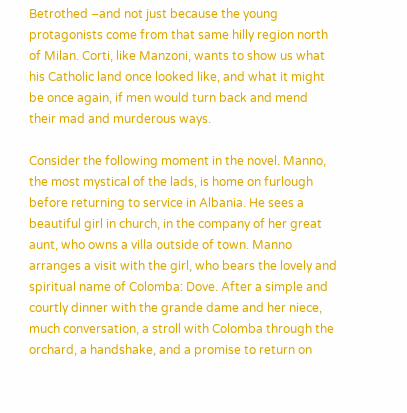Betrothed –and not just because the young protagonists come from that same hilly region north of Milan. Corti, like Manzoni, wants to show us what his Catholic land once looked like, and what it might be once again, if men would turn back and mend their mad and murderous ways.

Consider the following moment in the novel. Manno, the most mystical of the lads, is home on furlough before returning to service in Albania. He sees a beautiful girl in church, in the company of her great aunt, who owns a villa outside of town. Manno arranges a visit with the girl, who bears the lovely and spiritual name of Colomba: Dove. After a simple and courtly dinner with the grande dame and her niece, much conversation, a stroll with Colomba through the orchard, a handshake, and a promise to return on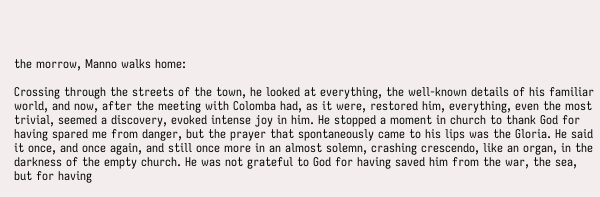the morrow, Manno walks home:

Crossing through the streets of the town, he looked at everything, the well-known details of his familiar world, and now, after the meeting with Colomba had, as it were, restored him, everything, even the most trivial, seemed a discovery, evoked intense joy in him. He stopped a moment in church to thank God for having spared me from danger, but the prayer that spontaneously came to his lips was the Gloria. He said it once, and once again, and still once more in an almost solemn, crashing crescendo, like an organ, in the darkness of the empty church. He was not grateful to God for having saved him from the war, the sea, but for having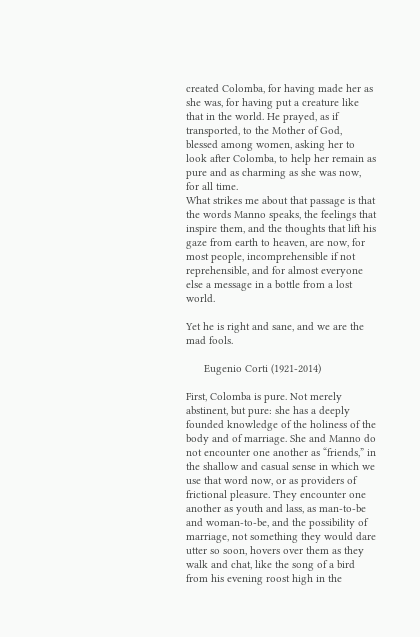created Colomba, for having made her as she was, for having put a creature like that in the world. He prayed, as if transported, to the Mother of God, blessed among women, asking her to look after Colomba, to help her remain as pure and as charming as she was now, for all time.
What strikes me about that passage is that the words Manno speaks, the feelings that inspire them, and the thoughts that lift his gaze from earth to heaven, are now, for most people, incomprehensible if not reprehensible, and for almost everyone else a message in a bottle from a lost world.

Yet he is right and sane, and we are the mad fools.

      Eugenio Corti (1921-2014)

First, Colomba is pure. Not merely abstinent, but pure: she has a deeply founded knowledge of the holiness of the body and of marriage. She and Manno do not encounter one another as “friends,” in the shallow and casual sense in which we use that word now, or as providers of frictional pleasure. They encounter one another as youth and lass, as man-to-be and woman-to-be, and the possibility of marriage, not something they would dare utter so soon, hovers over them as they walk and chat, like the song of a bird from his evening roost high in the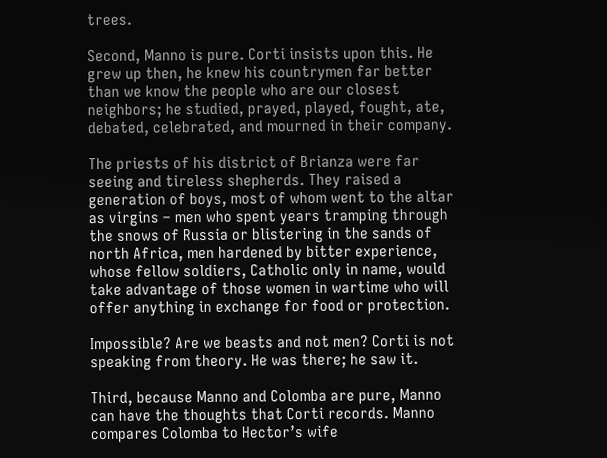trees.

Second, Manno is pure. Corti insists upon this. He grew up then, he knew his countrymen far better than we know the people who are our closest neighbors; he studied, prayed, played, fought, ate, debated, celebrated, and mourned in their company.

The priests of his district of Brianza were far seeing and tireless shepherds. They raised a generation of boys, most of whom went to the altar as virgins – men who spent years tramping through the snows of Russia or blistering in the sands of north Africa, men hardened by bitter experience, whose fellow soldiers, Catholic only in name, would take advantage of those women in wartime who will offer anything in exchange for food or protection.

Impossible? Are we beasts and not men? Corti is not speaking from theory. He was there; he saw it.

Third, because Manno and Colomba are pure, Manno can have the thoughts that Corti records. Manno compares Colomba to Hector’s wife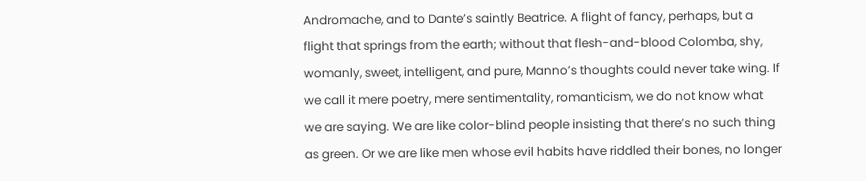Andromache, and to Dante’s saintly Beatrice. A flight of fancy, perhaps, but a flight that springs from the earth; without that flesh-and-blood Colomba, shy, womanly, sweet, intelligent, and pure, Manno’s thoughts could never take wing. If we call it mere poetry, mere sentimentality, romanticism, we do not know what we are saying. We are like color-blind people insisting that there’s no such thing as green. Or we are like men whose evil habits have riddled their bones, no longer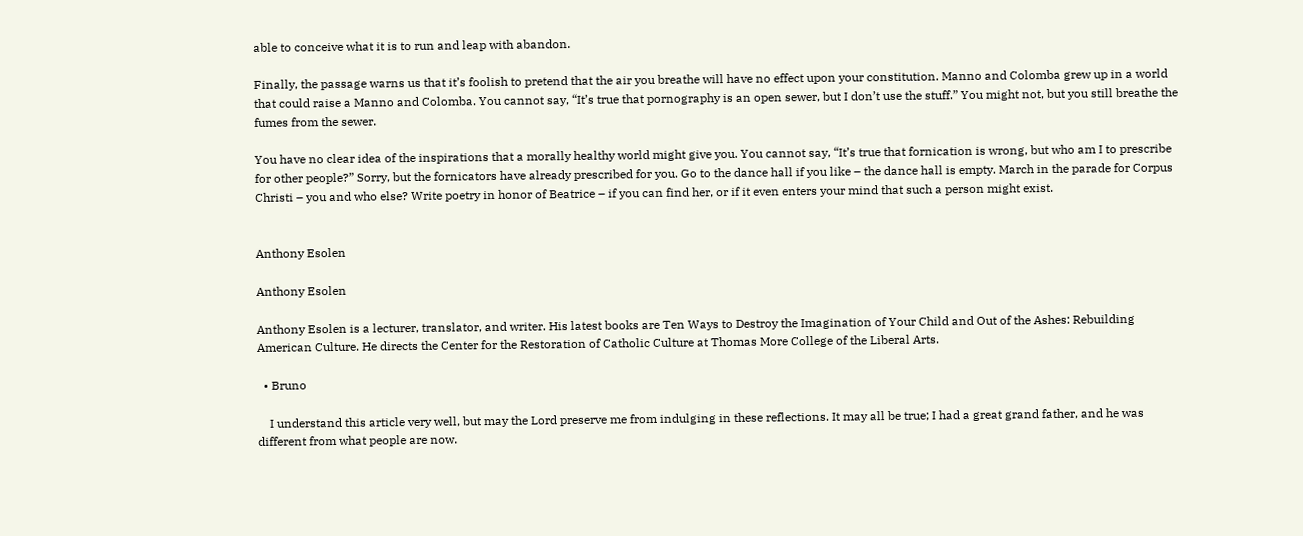able to conceive what it is to run and leap with abandon.

Finally, the passage warns us that it’s foolish to pretend that the air you breathe will have no effect upon your constitution. Manno and Colomba grew up in a world that could raise a Manno and Colomba. You cannot say, “It’s true that pornography is an open sewer, but I don’t use the stuff.” You might not, but you still breathe the fumes from the sewer.

You have no clear idea of the inspirations that a morally healthy world might give you. You cannot say, “It’s true that fornication is wrong, but who am I to prescribe for other people?” Sorry, but the fornicators have already prescribed for you. Go to the dance hall if you like – the dance hall is empty. March in the parade for Corpus Christi – you and who else? Write poetry in honor of Beatrice – if you can find her, or if it even enters your mind that such a person might exist.


Anthony Esolen

Anthony Esolen

Anthony Esolen is a lecturer, translator, and writer. His latest books are Ten Ways to Destroy the Imagination of Your Child and Out of the Ashes: Rebuilding American Culture. He directs the Center for the Restoration of Catholic Culture at Thomas More College of the Liberal Arts.

  • Bruno

    I understand this article very well, but may the Lord preserve me from indulging in these reflections. It may all be true; I had a great grand father, and he was different from what people are now.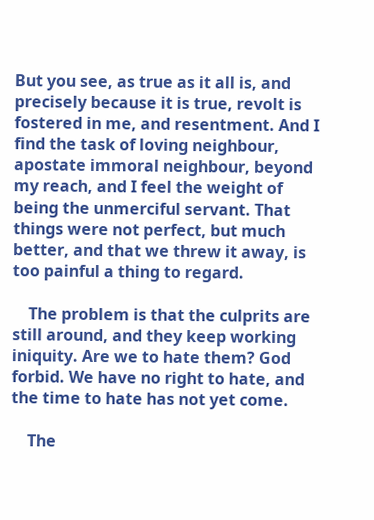But you see, as true as it all is, and precisely because it is true, revolt is fostered in me, and resentment. And I find the task of loving neighbour, apostate immoral neighbour, beyond my reach, and I feel the weight of being the unmerciful servant. That things were not perfect, but much better, and that we threw it away, is too painful a thing to regard.

    The problem is that the culprits are still around, and they keep working iniquity. Are we to hate them? God forbid. We have no right to hate, and the time to hate has not yet come.

    The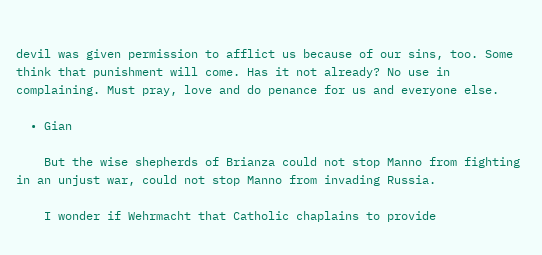devil was given permission to afflict us because of our sins, too. Some think that punishment will come. Has it not already? No use in complaining. Must pray, love and do penance for us and everyone else.

  • Gian

    But the wise shepherds of Brianza could not stop Manno from fighting in an unjust war, could not stop Manno from invading Russia.

    I wonder if Wehrmacht that Catholic chaplains to provide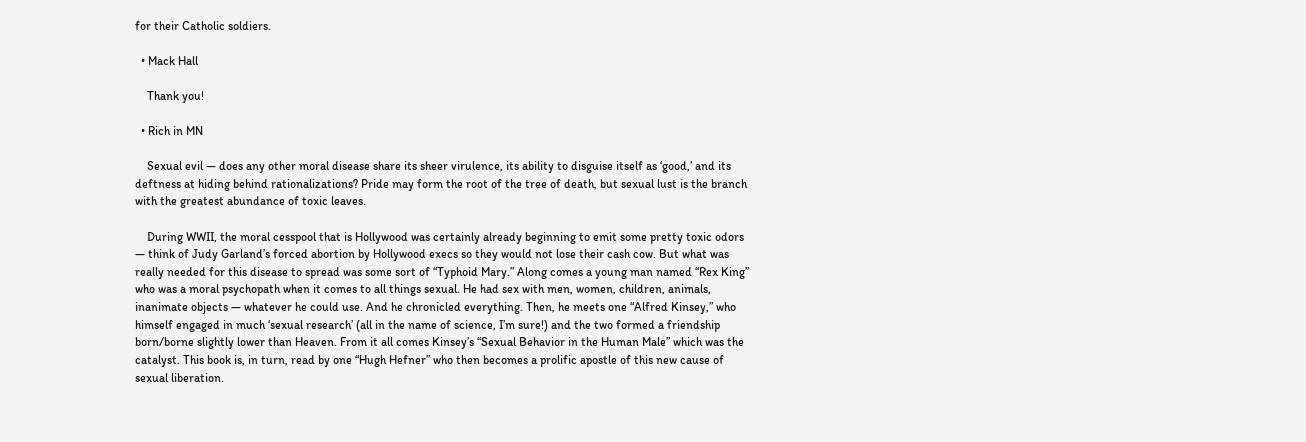for their Catholic soldiers.

  • Mack Hall

    Thank you!

  • Rich in MN

    Sexual evil — does any other moral disease share its sheer virulence, its ability to disguise itself as ‘good,’ and its deftness at hiding behind rationalizations? Pride may form the root of the tree of death, but sexual lust is the branch with the greatest abundance of toxic leaves.

    During WWII, the moral cesspool that is Hollywood was certainly already beginning to emit some pretty toxic odors — think of Judy Garland’s forced abortion by Hollywood execs so they would not lose their cash cow. But what was really needed for this disease to spread was some sort of “Typhoid Mary.” Along comes a young man named “Rex King” who was a moral psychopath when it comes to all things sexual. He had sex with men, women, children, animals, inanimate objects — whatever he could use. And he chronicled everything. Then, he meets one “Alfred Kinsey,” who himself engaged in much ‘sexual research’ (all in the name of science, I’m sure!) and the two formed a friendship born/borne slightly lower than Heaven. From it all comes Kinsey’s “Sexual Behavior in the Human Male” which was the catalyst. This book is, in turn, read by one “Hugh Hefner” who then becomes a prolific apostle of this new cause of sexual liberation.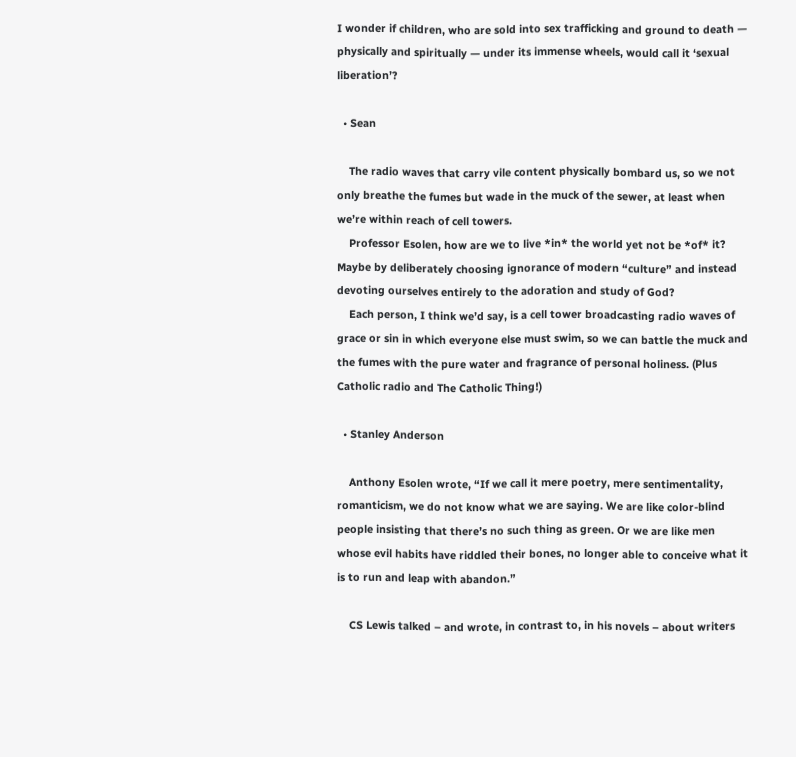I wonder if children, who are sold into sex trafficking and ground to death — physically and spiritually — under its immense wheels, would call it ‘sexual liberation’?

  • Sean

    The radio waves that carry vile content physically bombard us, so we not only breathe the fumes but wade in the muck of the sewer, at least when we’re within reach of cell towers.
    Professor Esolen, how are we to live *in* the world yet not be *of* it? Maybe by deliberately choosing ignorance of modern “culture” and instead devoting ourselves entirely to the adoration and study of God?
    Each person, I think we’d say, is a cell tower broadcasting radio waves of grace or sin in which everyone else must swim, so we can battle the muck and the fumes with the pure water and fragrance of personal holiness. (Plus Catholic radio and The Catholic Thing!)

  • Stanley Anderson

    Anthony Esolen wrote, “If we call it mere poetry, mere sentimentality, romanticism, we do not know what we are saying. We are like color-blind people insisting that there’s no such thing as green. Or we are like men whose evil habits have riddled their bones, no longer able to conceive what it is to run and leap with abandon.”

    CS Lewis talked – and wrote, in contrast to, in his novels – about writers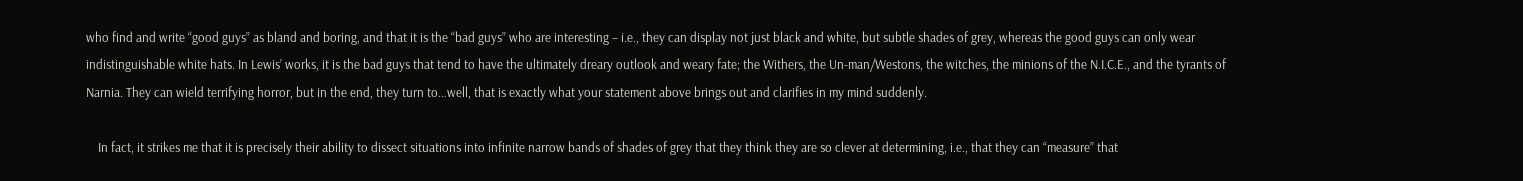who find and write “good guys” as bland and boring, and that it is the “bad guys” who are interesting – i.e., they can display not just black and white, but subtle shades of grey, whereas the good guys can only wear indistinguishable white hats. In Lewis’ works, it is the bad guys that tend to have the ultimately dreary outlook and weary fate; the Withers, the Un-man/Westons, the witches, the minions of the N.I.C.E., and the tyrants of Narnia. They can wield terrifying horror, but in the end, they turn to…well, that is exactly what your statement above brings out and clarifies in my mind suddenly.

    In fact, it strikes me that it is precisely their ability to dissect situations into infinite narrow bands of shades of grey that they think they are so clever at determining, i.e., that they can “measure” that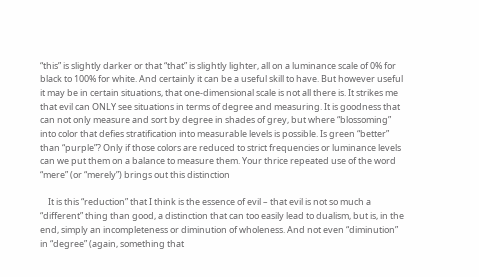“this” is slightly darker or that “that” is slightly lighter, all on a luminance scale of 0% for black to 100% for white. And certainly it can be a useful skill to have. But however useful it may be in certain situations, that one-dimensional scale is not all there is. It strikes me that evil can ONLY see situations in terms of degree and measuring. It is goodness that can not only measure and sort by degree in shades of grey, but where “blossoming” into color that defies stratification into measurable levels is possible. Is green “better” than “purple”? Only if those colors are reduced to strict frequencies or luminance levels can we put them on a balance to measure them. Your thrice repeated use of the word “mere” (or “merely”) brings out this distinction

    It is this “reduction” that I think is the essence of evil – that evil is not so much a “different” thing than good, a distinction that can too easily lead to dualism, but is, in the end, simply an incompleteness or diminution of wholeness. And not even “diminution” in “degree” (again, something that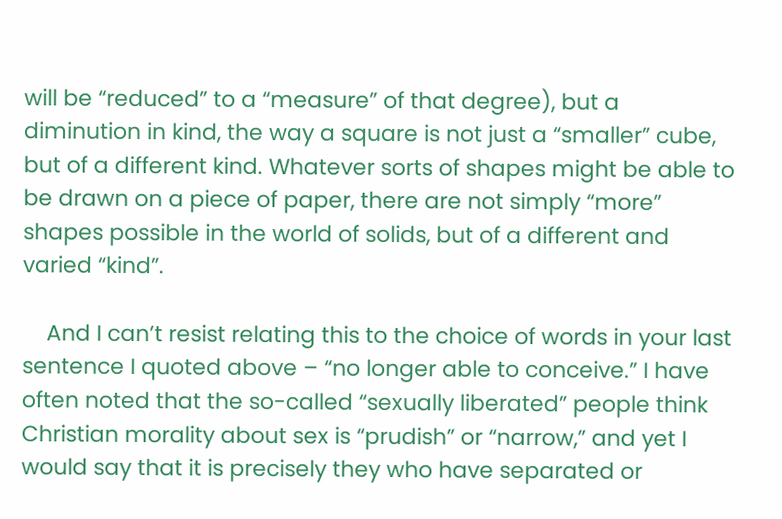will be “reduced” to a “measure” of that degree), but a diminution in kind, the way a square is not just a “smaller” cube, but of a different kind. Whatever sorts of shapes might be able to be drawn on a piece of paper, there are not simply “more” shapes possible in the world of solids, but of a different and varied “kind”.

    And I can’t resist relating this to the choice of words in your last sentence I quoted above – “no longer able to conceive.” I have often noted that the so-called “sexually liberated” people think Christian morality about sex is “prudish” or “narrow,” and yet I would say that it is precisely they who have separated or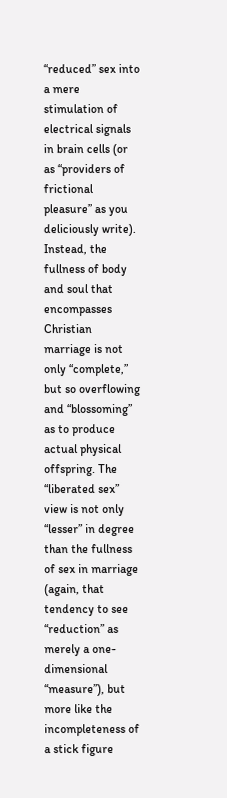“reduced” sex into a mere stimulation of electrical signals in brain cells (or as “providers of frictional pleasure” as you deliciously write). Instead, the fullness of body and soul that encompasses Christian marriage is not only “complete,” but so overflowing and “blossoming” as to produce actual physical offspring. The “liberated sex” view is not only “lesser” in degree than the fullness of sex in marriage (again, that tendency to see “reduction” as merely a one-dimensional “measure”), but more like the incompleteness of a stick figure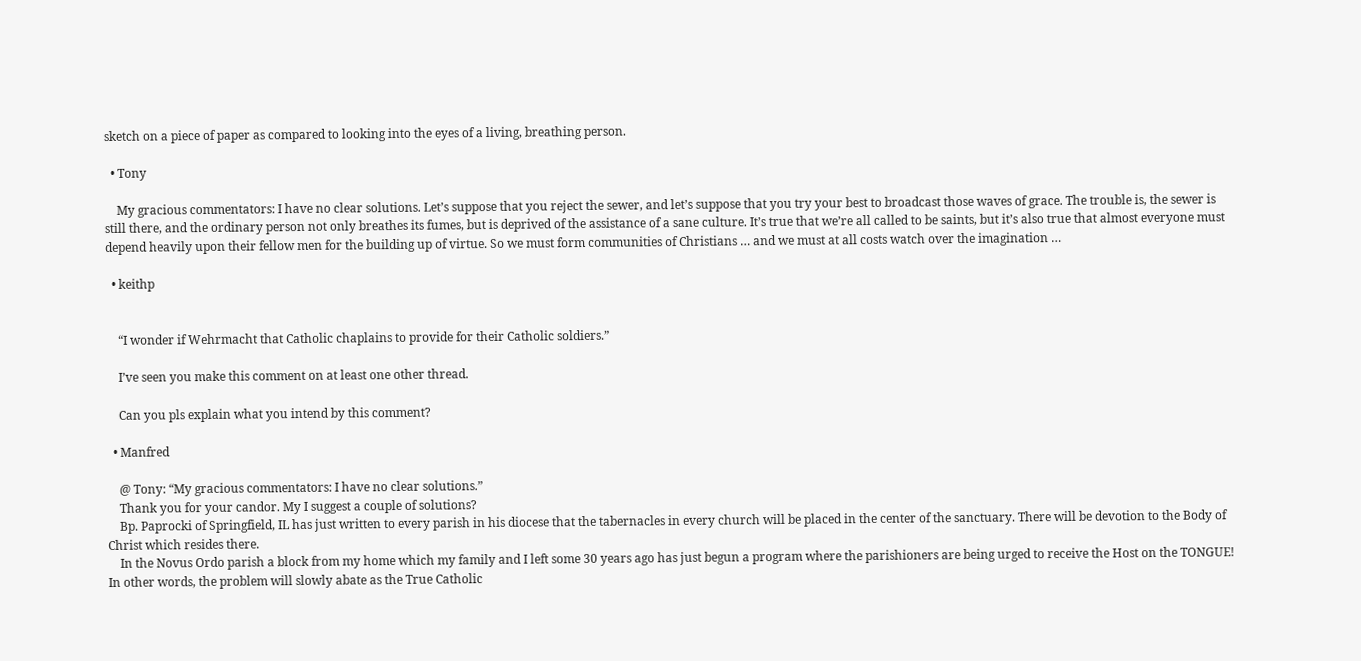sketch on a piece of paper as compared to looking into the eyes of a living, breathing person.

  • Tony

    My gracious commentators: I have no clear solutions. Let’s suppose that you reject the sewer, and let’s suppose that you try your best to broadcast those waves of grace. The trouble is, the sewer is still there, and the ordinary person not only breathes its fumes, but is deprived of the assistance of a sane culture. It’s true that we’re all called to be saints, but it’s also true that almost everyone must depend heavily upon their fellow men for the building up of virtue. So we must form communities of Christians … and we must at all costs watch over the imagination …

  • keithp


    “I wonder if Wehrmacht that Catholic chaplains to provide for their Catholic soldiers.”

    I’ve seen you make this comment on at least one other thread.

    Can you pls explain what you intend by this comment?

  • Manfred

    @ Tony: “My gracious commentators: I have no clear solutions.”
    Thank you for your candor. My I suggest a couple of solutions?
    Bp. Paprocki of Springfield, IL has just written to every parish in his diocese that the tabernacles in every church will be placed in the center of the sanctuary. There will be devotion to the Body of Christ which resides there.
    In the Novus Ordo parish a block from my home which my family and I left some 30 years ago has just begun a program where the parishioners are being urged to receive the Host on the TONGUE! In other words, the problem will slowly abate as the True Catholic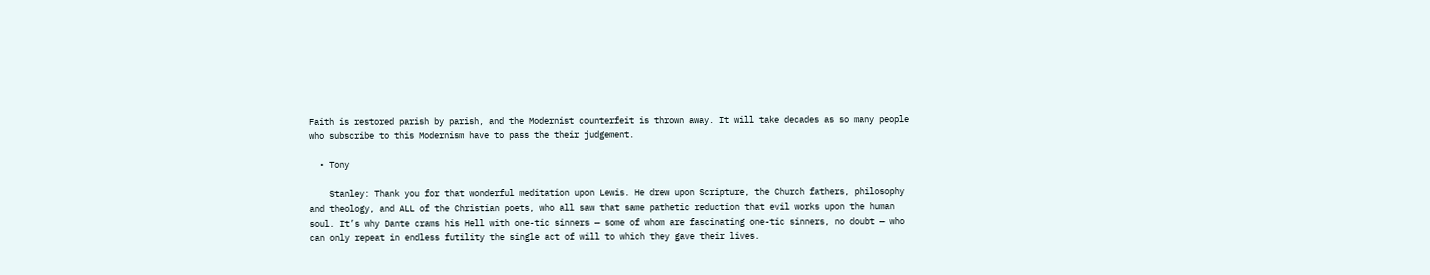Faith is restored parish by parish, and the Modernist counterfeit is thrown away. It will take decades as so many people who subscribe to this Modernism have to pass the their judgement.

  • Tony

    Stanley: Thank you for that wonderful meditation upon Lewis. He drew upon Scripture, the Church fathers, philosophy and theology, and ALL of the Christian poets, who all saw that same pathetic reduction that evil works upon the human soul. It’s why Dante crams his Hell with one-tic sinners — some of whom are fascinating one-tic sinners, no doubt — who can only repeat in endless futility the single act of will to which they gave their lives.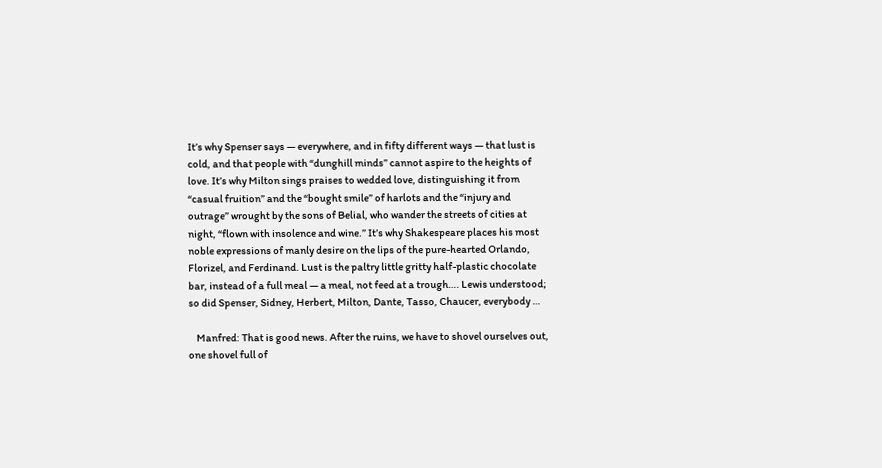It’s why Spenser says — everywhere, and in fifty different ways — that lust is cold, and that people with “dunghill minds” cannot aspire to the heights of love. It’s why Milton sings praises to wedded love, distinguishing it from “casual fruition” and the “bought smile” of harlots and the “injury and outrage” wrought by the sons of Belial, who wander the streets of cities at night, “flown with insolence and wine.” It’s why Shakespeare places his most noble expressions of manly desire on the lips of the pure-hearted Orlando, Florizel, and Ferdinand. Lust is the paltry little gritty half-plastic chocolate bar, instead of a full meal — a meal, not feed at a trough…. Lewis understood; so did Spenser, Sidney, Herbert, Milton, Dante, Tasso, Chaucer, everybody …

    Manfred: That is good news. After the ruins, we have to shovel ourselves out, one shovel full of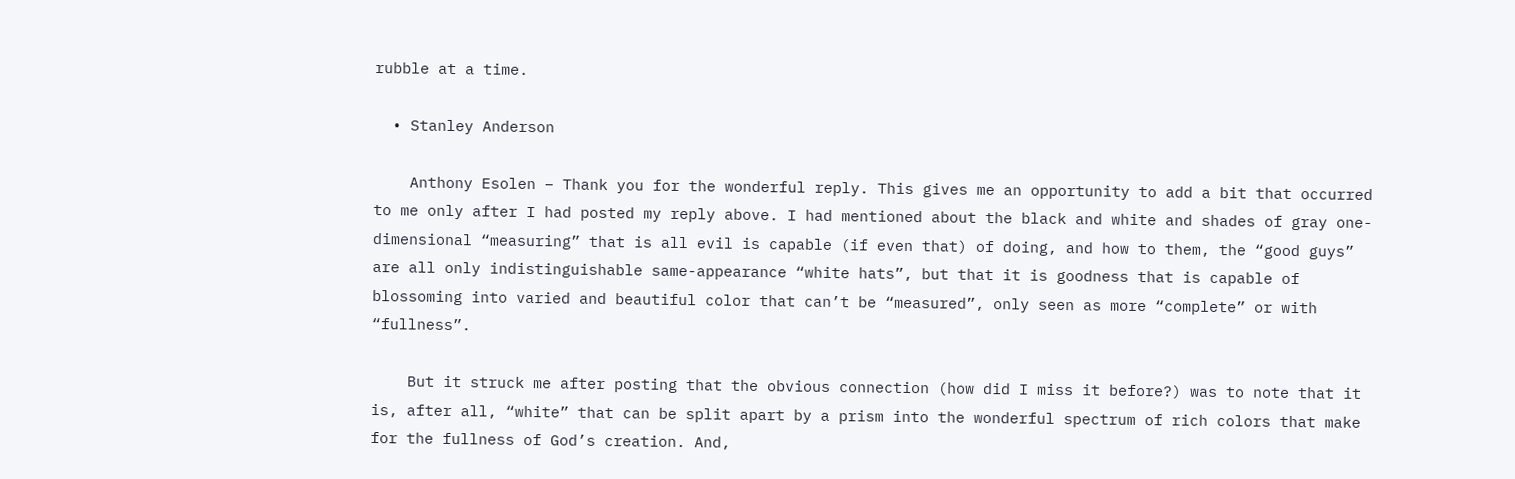rubble at a time.

  • Stanley Anderson

    Anthony Esolen – Thank you for the wonderful reply. This gives me an opportunity to add a bit that occurred to me only after I had posted my reply above. I had mentioned about the black and white and shades of gray one-dimensional “measuring” that is all evil is capable (if even that) of doing, and how to them, the “good guys” are all only indistinguishable same-appearance “white hats”, but that it is goodness that is capable of blossoming into varied and beautiful color that can’t be “measured”, only seen as more “complete” or with “fullness”.

    But it struck me after posting that the obvious connection (how did I miss it before?) was to note that it is, after all, “white” that can be split apart by a prism into the wonderful spectrum of rich colors that make for the fullness of God’s creation. And,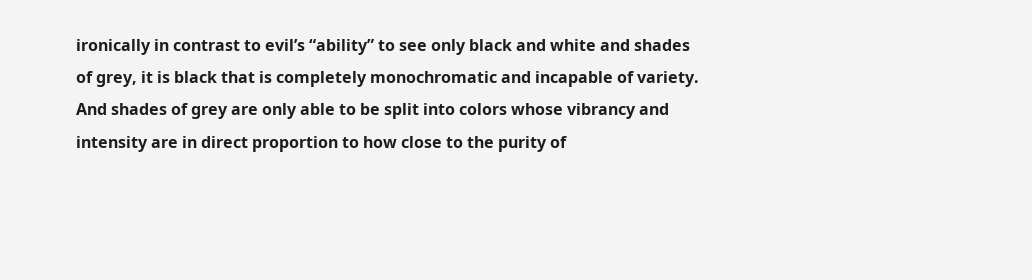ironically in contrast to evil’s “ability” to see only black and white and shades of grey, it is black that is completely monochromatic and incapable of variety. And shades of grey are only able to be split into colors whose vibrancy and intensity are in direct proportion to how close to the purity of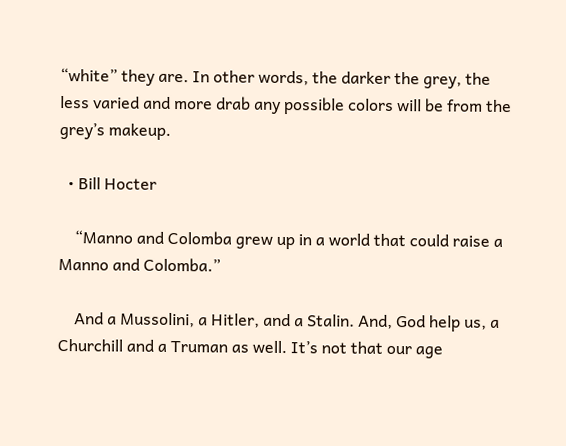“white” they are. In other words, the darker the grey, the less varied and more drab any possible colors will be from the grey’s makeup.

  • Bill Hocter

    “Manno and Colomba grew up in a world that could raise a Manno and Colomba.”

    And a Mussolini, a Hitler, and a Stalin. And, God help us, a Churchill and a Truman as well. It’s not that our age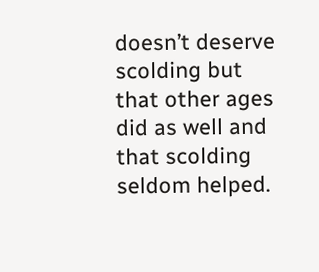doesn’t deserve scolding but that other ages did as well and that scolding seldom helped.